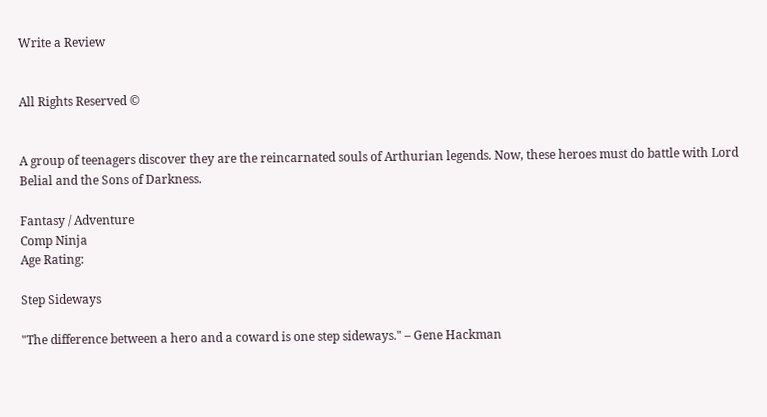Write a Review


All Rights Reserved ©


A group of teenagers discover they are the reincarnated souls of Arthurian legends. Now, these heroes must do battle with Lord Belial and the Sons of Darkness.

Fantasy / Adventure
Comp Ninja
Age Rating:

Step Sideways

"The difference between a hero and a coward is one step sideways." – Gene Hackman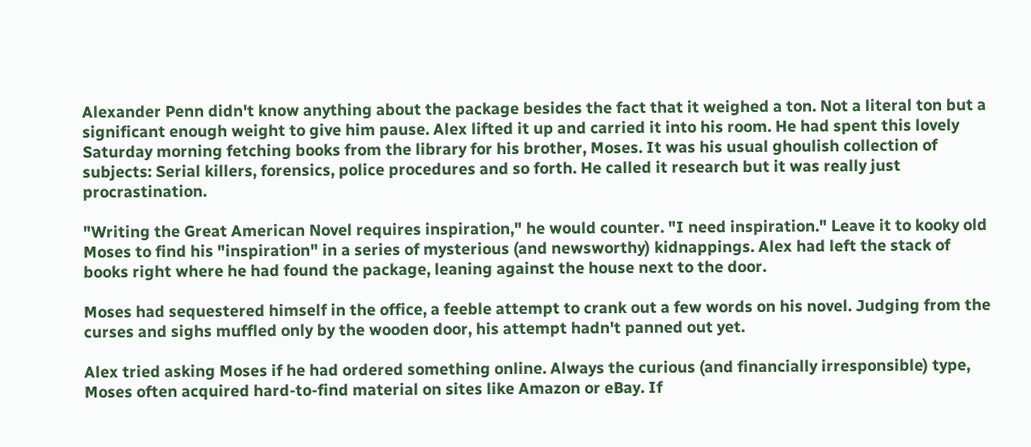Alexander Penn didn't know anything about the package besides the fact that it weighed a ton. Not a literal ton but a significant enough weight to give him pause. Alex lifted it up and carried it into his room. He had spent this lovely Saturday morning fetching books from the library for his brother, Moses. It was his usual ghoulish collection of subjects: Serial killers, forensics, police procedures and so forth. He called it research but it was really just procrastination.

"Writing the Great American Novel requires inspiration," he would counter. "I need inspiration." Leave it to kooky old Moses to find his "inspiration" in a series of mysterious (and newsworthy) kidnappings. Alex had left the stack of books right where he had found the package, leaning against the house next to the door.

Moses had sequestered himself in the office, a feeble attempt to crank out a few words on his novel. Judging from the curses and sighs muffled only by the wooden door, his attempt hadn't panned out yet.

Alex tried asking Moses if he had ordered something online. Always the curious (and financially irresponsible) type, Moses often acquired hard-to-find material on sites like Amazon or eBay. If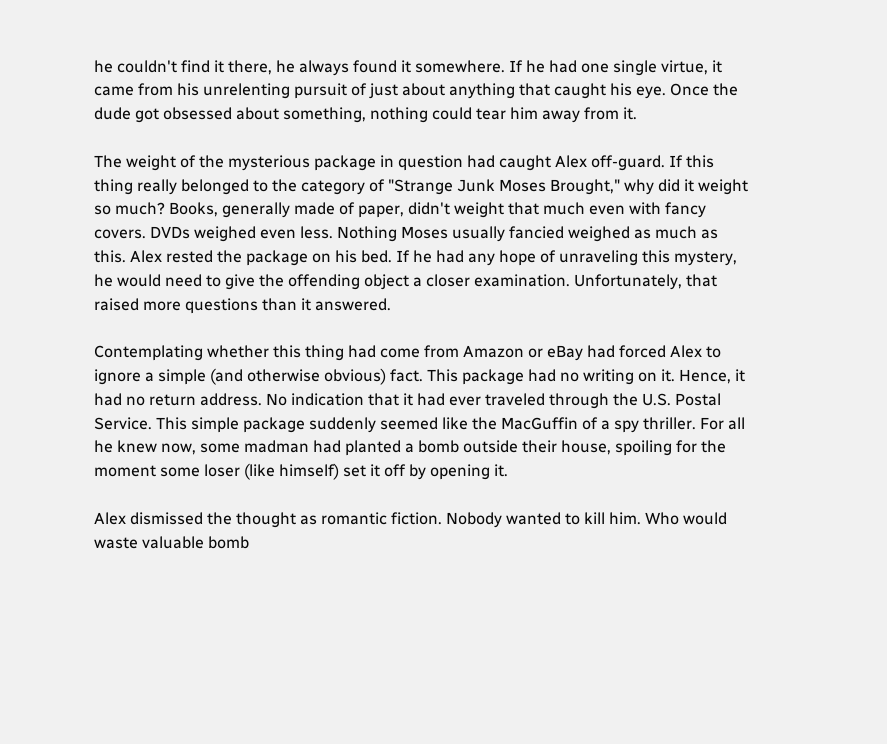he couldn't find it there, he always found it somewhere. If he had one single virtue, it came from his unrelenting pursuit of just about anything that caught his eye. Once the dude got obsessed about something, nothing could tear him away from it.

The weight of the mysterious package in question had caught Alex off-guard. If this thing really belonged to the category of "Strange Junk Moses Brought," why did it weight so much? Books, generally made of paper, didn't weight that much even with fancy covers. DVDs weighed even less. Nothing Moses usually fancied weighed as much as this. Alex rested the package on his bed. If he had any hope of unraveling this mystery, he would need to give the offending object a closer examination. Unfortunately, that raised more questions than it answered.

Contemplating whether this thing had come from Amazon or eBay had forced Alex to ignore a simple (and otherwise obvious) fact. This package had no writing on it. Hence, it had no return address. No indication that it had ever traveled through the U.S. Postal Service. This simple package suddenly seemed like the MacGuffin of a spy thriller. For all he knew now, some madman had planted a bomb outside their house, spoiling for the moment some loser (like himself) set it off by opening it.

Alex dismissed the thought as romantic fiction. Nobody wanted to kill him. Who would waste valuable bomb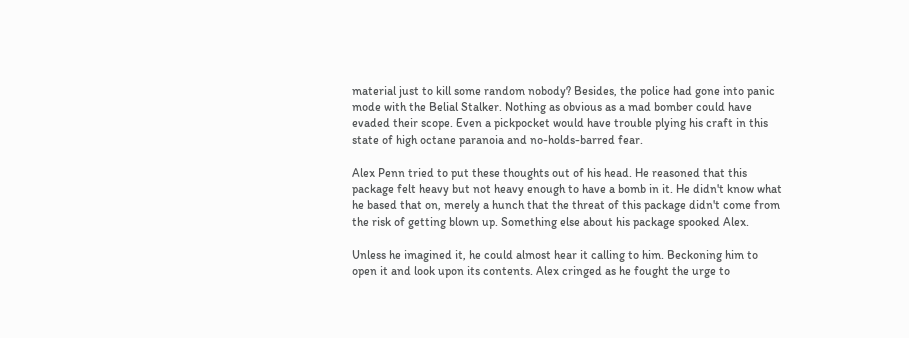material just to kill some random nobody? Besides, the police had gone into panic mode with the Belial Stalker. Nothing as obvious as a mad bomber could have evaded their scope. Even a pickpocket would have trouble plying his craft in this state of high octane paranoia and no-holds-barred fear.

Alex Penn tried to put these thoughts out of his head. He reasoned that this package felt heavy but not heavy enough to have a bomb in it. He didn't know what he based that on, merely a hunch that the threat of this package didn't come from the risk of getting blown up. Something else about his package spooked Alex.

Unless he imagined it, he could almost hear it calling to him. Beckoning him to open it and look upon its contents. Alex cringed as he fought the urge to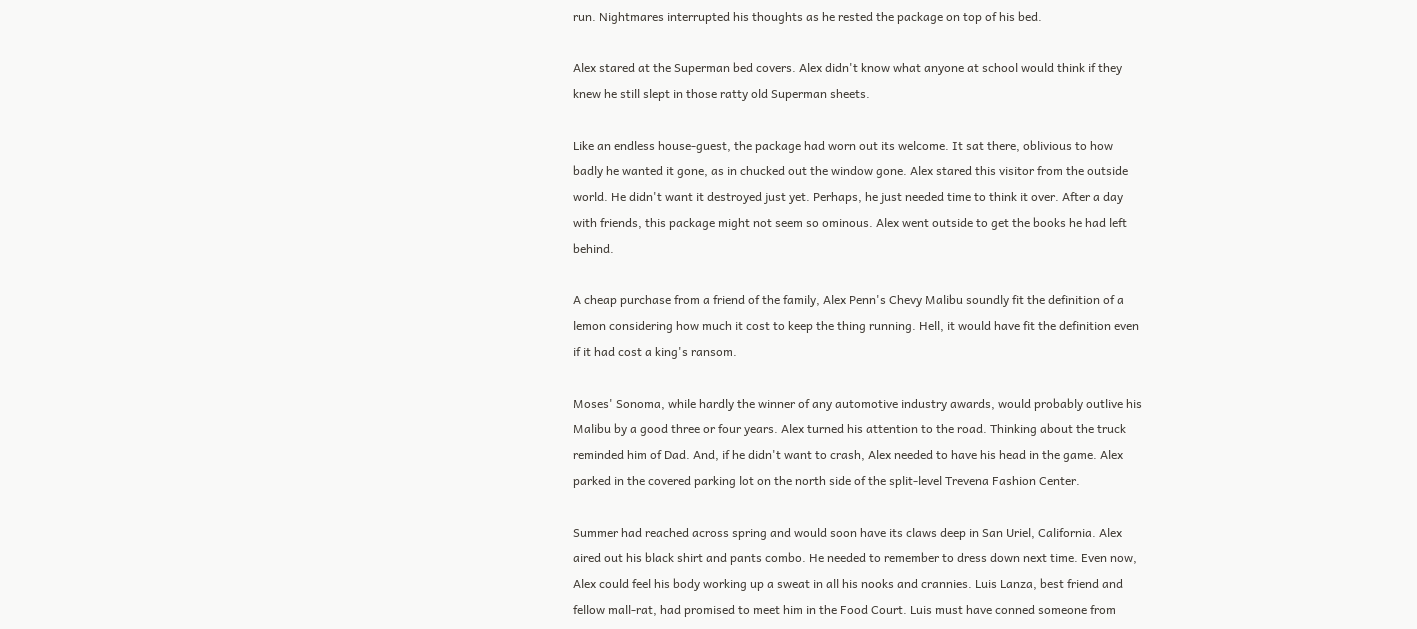run. Nightmares interrupted his thoughts as he rested the package on top of his bed.

Alex stared at the Superman bed covers. Alex didn't know what anyone at school would think if they knew he still slept in those ratty old Superman sheets.

Like an endless house-guest, the package had worn out its welcome. It sat there, oblivious to how badly he wanted it gone, as in chucked out the window gone. Alex stared this visitor from the outside world. He didn't want it destroyed just yet. Perhaps, he just needed time to think it over. After a day with friends, this package might not seem so ominous. Alex went outside to get the books he had left behind.

A cheap purchase from a friend of the family, Alex Penn's Chevy Malibu soundly fit the definition of a lemon considering how much it cost to keep the thing running. Hell, it would have fit the definition even if it had cost a king's ransom.

Moses' Sonoma, while hardly the winner of any automotive industry awards, would probably outlive his Malibu by a good three or four years. Alex turned his attention to the road. Thinking about the truck reminded him of Dad. And, if he didn't want to crash, Alex needed to have his head in the game. Alex parked in the covered parking lot on the north side of the split-level Trevena Fashion Center.

Summer had reached across spring and would soon have its claws deep in San Uriel, California. Alex aired out his black shirt and pants combo. He needed to remember to dress down next time. Even now, Alex could feel his body working up a sweat in all his nooks and crannies. Luis Lanza, best friend and fellow mall-rat, had promised to meet him in the Food Court. Luis must have conned someone from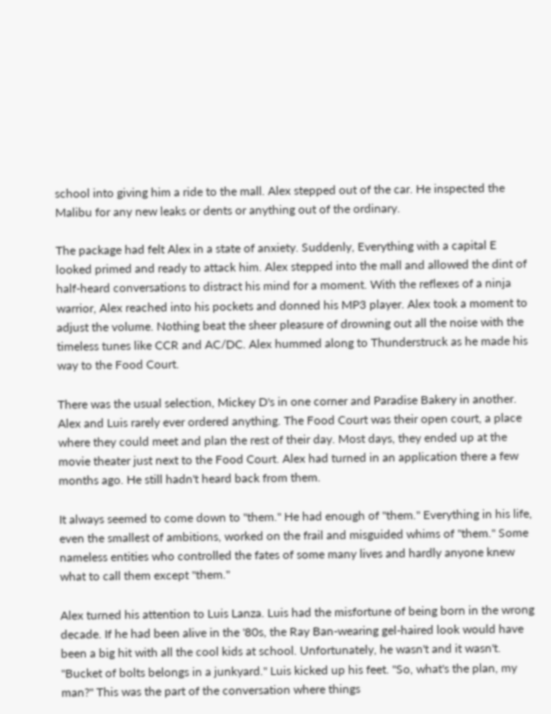school into giving him a ride to the mall. Alex stepped out of the car. He inspected the Malibu for any new leaks or dents or anything out of the ordinary.

The package had felt Alex in a state of anxiety. Suddenly, Everything with a capital E looked primed and ready to attack him. Alex stepped into the mall and allowed the dint of half-heard conversations to distract his mind for a moment. With the reflexes of a ninja warrior, Alex reached into his pockets and donned his MP3 player. Alex took a moment to adjust the volume. Nothing beat the sheer pleasure of drowning out all the noise with the timeless tunes like CCR and AC/DC. Alex hummed along to Thunderstruck as he made his way to the Food Court.

There was the usual selection, Mickey D's in one corner and Paradise Bakery in another. Alex and Luis rarely ever ordered anything. The Food Court was their open court, a place where they could meet and plan the rest of their day. Most days, they ended up at the movie theater just next to the Food Court. Alex had turned in an application there a few months ago. He still hadn't heard back from them.

It always seemed to come down to "them." He had enough of "them." Everything in his life, even the smallest of ambitions, worked on the frail and misguided whims of "them." Some nameless entities who controlled the fates of some many lives and hardly anyone knew what to call them except "them."

Alex turned his attention to Luis Lanza. Luis had the misfortune of being born in the wrong decade. If he had been alive in the '80s, the Ray Ban-wearing gel-haired look would have been a big hit with all the cool kids at school. Unfortunately, he wasn't and it wasn't. "Bucket of bolts belongs in a junkyard." Luis kicked up his feet. "So, what's the plan, my man?" This was the part of the conversation where things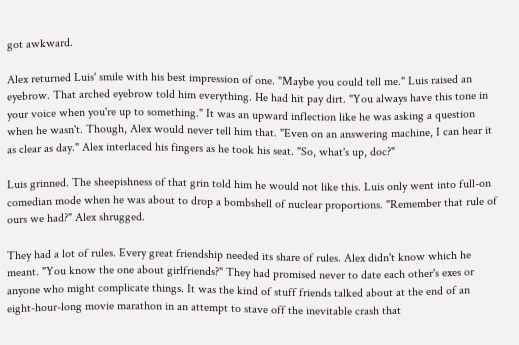got awkward.

Alex returned Luis' smile with his best impression of one. "Maybe you could tell me." Luis raised an eyebrow. That arched eyebrow told him everything. He had hit pay dirt. "You always have this tone in your voice when you're up to something." It was an upward inflection like he was asking a question when he wasn't. Though, Alex would never tell him that. "Even on an answering machine, I can hear it as clear as day." Alex interlaced his fingers as he took his seat. "So, what's up, doc?"

Luis grinned. The sheepishness of that grin told him he would not like this. Luis only went into full-on comedian mode when he was about to drop a bombshell of nuclear proportions. "Remember that rule of ours we had?" Alex shrugged.

They had a lot of rules. Every great friendship needed its share of rules. Alex didn't know which he meant. "You know the one about girlfriends?" They had promised never to date each other's exes or anyone who might complicate things. It was the kind of stuff friends talked about at the end of an eight-hour-long movie marathon in an attempt to stave off the inevitable crash that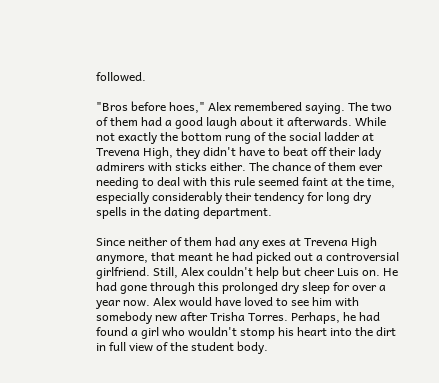followed.

"Bros before hoes," Alex remembered saying. The two of them had a good laugh about it afterwards. While not exactly the bottom rung of the social ladder at Trevena High, they didn't have to beat off their lady admirers with sticks either. The chance of them ever needing to deal with this rule seemed faint at the time, especially considerably their tendency for long dry spells in the dating department.

Since neither of them had any exes at Trevena High anymore, that meant he had picked out a controversial girlfriend. Still, Alex couldn't help but cheer Luis on. He had gone through this prolonged dry sleep for over a year now. Alex would have loved to see him with somebody new after Trisha Torres. Perhaps, he had found a girl who wouldn't stomp his heart into the dirt in full view of the student body.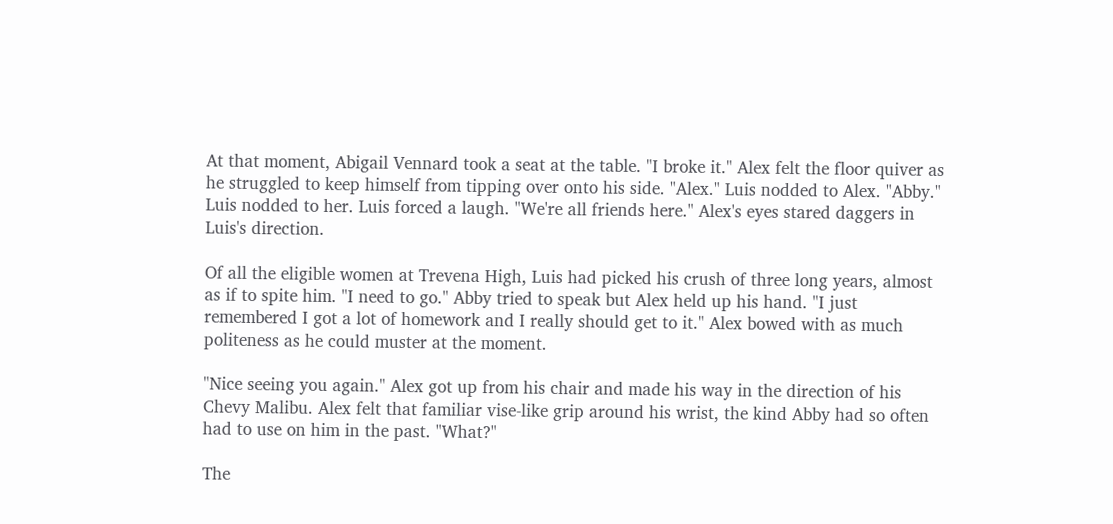At that moment, Abigail Vennard took a seat at the table. "I broke it." Alex felt the floor quiver as he struggled to keep himself from tipping over onto his side. "Alex." Luis nodded to Alex. "Abby." Luis nodded to her. Luis forced a laugh. "We're all friends here." Alex's eyes stared daggers in Luis's direction.

Of all the eligible women at Trevena High, Luis had picked his crush of three long years, almost as if to spite him. "I need to go." Abby tried to speak but Alex held up his hand. "I just remembered I got a lot of homework and I really should get to it." Alex bowed with as much politeness as he could muster at the moment.

"Nice seeing you again." Alex got up from his chair and made his way in the direction of his Chevy Malibu. Alex felt that familiar vise-like grip around his wrist, the kind Abby had so often had to use on him in the past. "What?"

The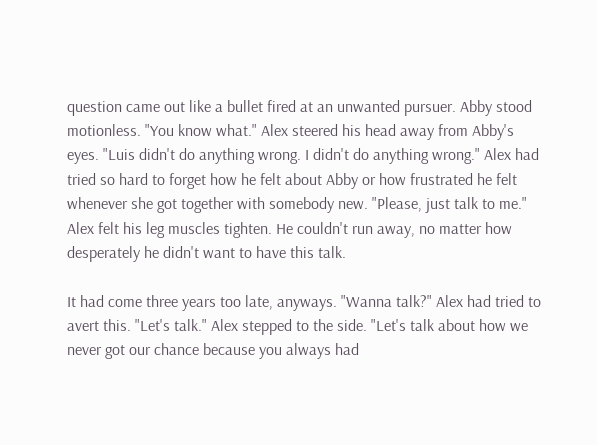question came out like a bullet fired at an unwanted pursuer. Abby stood motionless. "You know what." Alex steered his head away from Abby's eyes. "Luis didn't do anything wrong. I didn't do anything wrong." Alex had tried so hard to forget how he felt about Abby or how frustrated he felt whenever she got together with somebody new. "Please, just talk to me." Alex felt his leg muscles tighten. He couldn't run away, no matter how desperately he didn't want to have this talk.

It had come three years too late, anyways. "Wanna talk?" Alex had tried to avert this. "Let's talk." Alex stepped to the side. "Let's talk about how we never got our chance because you always had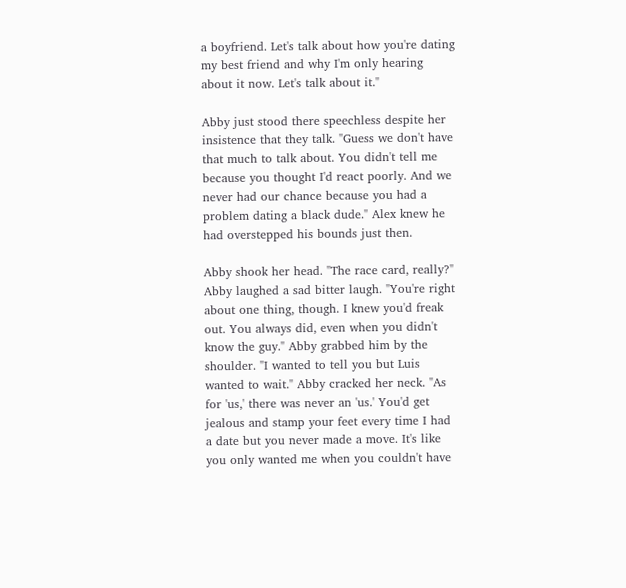a boyfriend. Let's talk about how you're dating my best friend and why I'm only hearing about it now. Let's talk about it."

Abby just stood there speechless despite her insistence that they talk. "Guess we don't have that much to talk about. You didn't tell me because you thought I'd react poorly. And we never had our chance because you had a problem dating a black dude." Alex knew he had overstepped his bounds just then.

Abby shook her head. "The race card, really?" Abby laughed a sad bitter laugh. "You're right about one thing, though. I knew you'd freak out. You always did, even when you didn't know the guy." Abby grabbed him by the shoulder. "I wanted to tell you but Luis wanted to wait." Abby cracked her neck. "As for 'us,' there was never an 'us.' You'd get jealous and stamp your feet every time I had a date but you never made a move. It's like you only wanted me when you couldn't have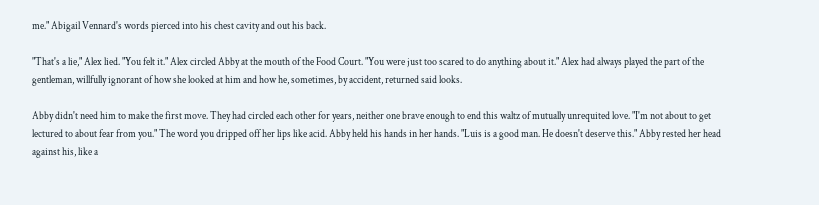me." Abigail Vennard's words pierced into his chest cavity and out his back.

"That's a lie," Alex lied. "You felt it." Alex circled Abby at the mouth of the Food Court. "You were just too scared to do anything about it." Alex had always played the part of the gentleman, willfully ignorant of how she looked at him and how he, sometimes, by accident, returned said looks.

Abby didn't need him to make the first move. They had circled each other for years, neither one brave enough to end this waltz of mutually unrequited love. "I'm not about to get lectured to about fear from you." The word you dripped off her lips like acid. Abby held his hands in her hands. "Luis is a good man. He doesn't deserve this." Abby rested her head against his, like a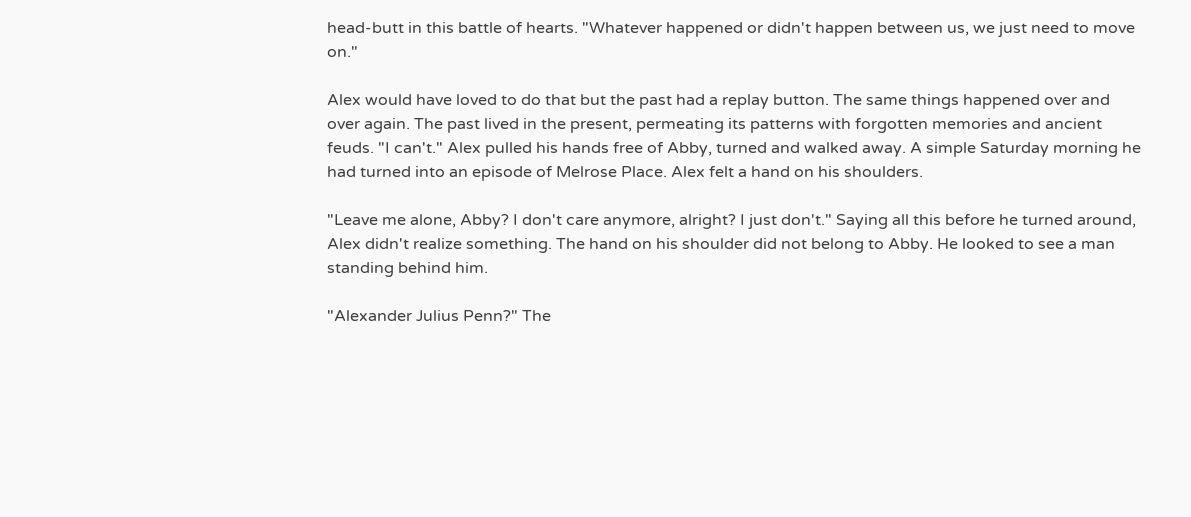head-butt in this battle of hearts. "Whatever happened or didn't happen between us, we just need to move on."

Alex would have loved to do that but the past had a replay button. The same things happened over and over again. The past lived in the present, permeating its patterns with forgotten memories and ancient feuds. "I can't." Alex pulled his hands free of Abby, turned and walked away. A simple Saturday morning he had turned into an episode of Melrose Place. Alex felt a hand on his shoulders.

"Leave me alone, Abby? I don't care anymore, alright? I just don't." Saying all this before he turned around, Alex didn't realize something. The hand on his shoulder did not belong to Abby. He looked to see a man standing behind him.

"Alexander Julius Penn?" The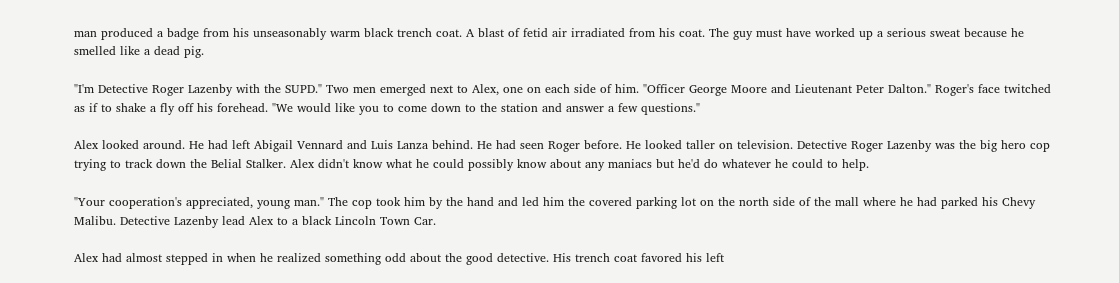man produced a badge from his unseasonably warm black trench coat. A blast of fetid air irradiated from his coat. The guy must have worked up a serious sweat because he smelled like a dead pig.

"I'm Detective Roger Lazenby with the SUPD." Two men emerged next to Alex, one on each side of him. "Officer George Moore and Lieutenant Peter Dalton." Roger's face twitched as if to shake a fly off his forehead. "We would like you to come down to the station and answer a few questions."

Alex looked around. He had left Abigail Vennard and Luis Lanza behind. He had seen Roger before. He looked taller on television. Detective Roger Lazenby was the big hero cop trying to track down the Belial Stalker. Alex didn't know what he could possibly know about any maniacs but he'd do whatever he could to help.

"Your cooperation's appreciated, young man." The cop took him by the hand and led him the covered parking lot on the north side of the mall where he had parked his Chevy Malibu. Detective Lazenby lead Alex to a black Lincoln Town Car.

Alex had almost stepped in when he realized something odd about the good detective. His trench coat favored his left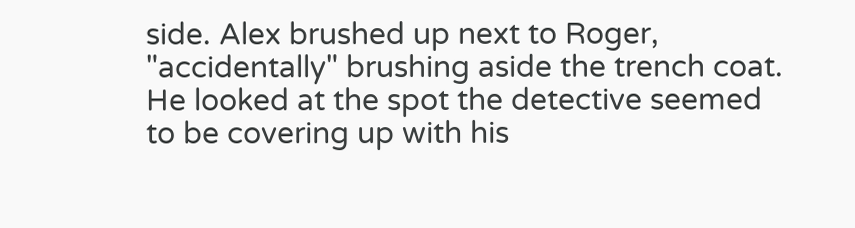side. Alex brushed up next to Roger, "accidentally" brushing aside the trench coat. He looked at the spot the detective seemed to be covering up with his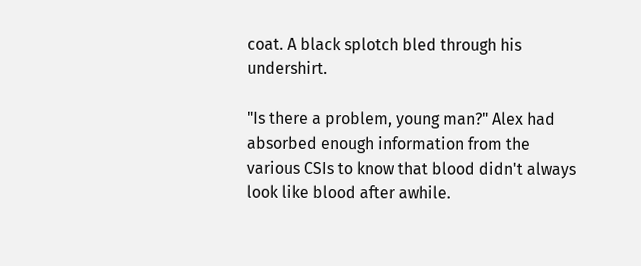coat. A black splotch bled through his undershirt.

"Is there a problem, young man?" Alex had absorbed enough information from the various CSIs to know that blood didn't always look like blood after awhile.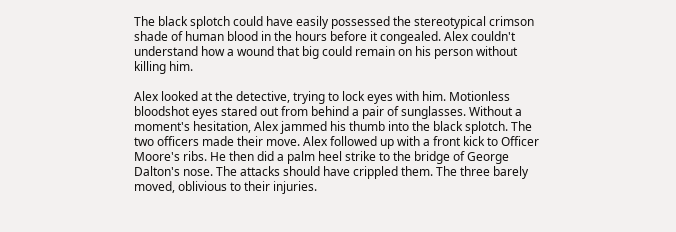The black splotch could have easily possessed the stereotypical crimson shade of human blood in the hours before it congealed. Alex couldn't understand how a wound that big could remain on his person without killing him.

Alex looked at the detective, trying to lock eyes with him. Motionless bloodshot eyes stared out from behind a pair of sunglasses. Without a moment's hesitation, Alex jammed his thumb into the black splotch. The two officers made their move. Alex followed up with a front kick to Officer Moore's ribs. He then did a palm heel strike to the bridge of George Dalton's nose. The attacks should have crippled them. The three barely moved, oblivious to their injuries.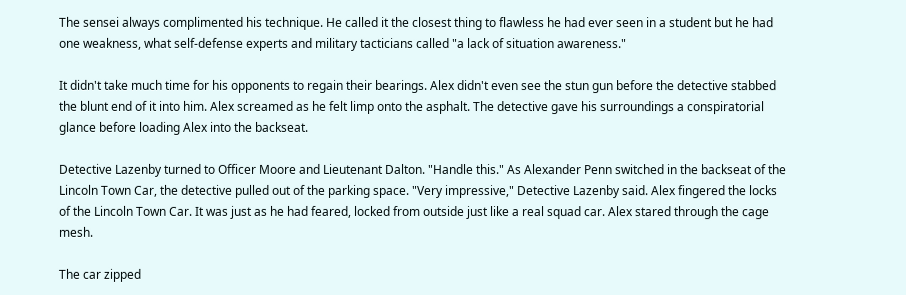The sensei always complimented his technique. He called it the closest thing to flawless he had ever seen in a student but he had one weakness, what self-defense experts and military tacticians called "a lack of situation awareness."

It didn't take much time for his opponents to regain their bearings. Alex didn't even see the stun gun before the detective stabbed the blunt end of it into him. Alex screamed as he felt limp onto the asphalt. The detective gave his surroundings a conspiratorial glance before loading Alex into the backseat.

Detective Lazenby turned to Officer Moore and Lieutenant Dalton. "Handle this." As Alexander Penn switched in the backseat of the Lincoln Town Car, the detective pulled out of the parking space. "Very impressive," Detective Lazenby said. Alex fingered the locks of the Lincoln Town Car. It was just as he had feared, locked from outside just like a real squad car. Alex stared through the cage mesh.

The car zipped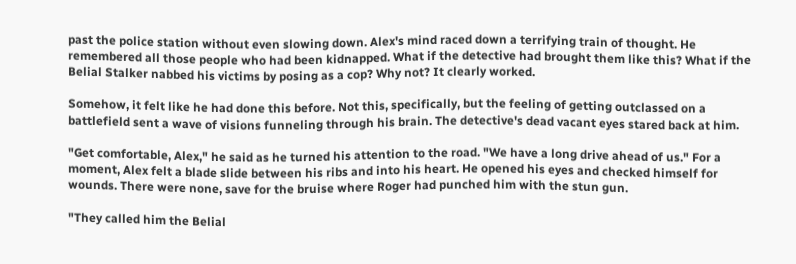past the police station without even slowing down. Alex's mind raced down a terrifying train of thought. He remembered all those people who had been kidnapped. What if the detective had brought them like this? What if the Belial Stalker nabbed his victims by posing as a cop? Why not? It clearly worked.

Somehow, it felt like he had done this before. Not this, specifically, but the feeling of getting outclassed on a battlefield sent a wave of visions funneling through his brain. The detective's dead vacant eyes stared back at him.

"Get comfortable, Alex," he said as he turned his attention to the road. "We have a long drive ahead of us." For a moment, Alex felt a blade slide between his ribs and into his heart. He opened his eyes and checked himself for wounds. There were none, save for the bruise where Roger had punched him with the stun gun.

"They called him the Belial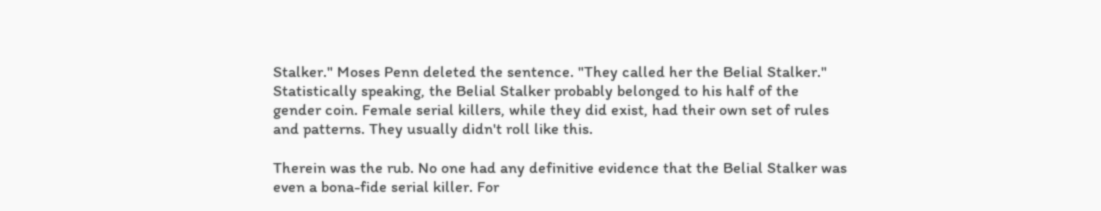Stalker." Moses Penn deleted the sentence. "They called her the Belial Stalker." Statistically speaking, the Belial Stalker probably belonged to his half of the gender coin. Female serial killers, while they did exist, had their own set of rules and patterns. They usually didn't roll like this.

Therein was the rub. No one had any definitive evidence that the Belial Stalker was even a bona-fide serial killer. For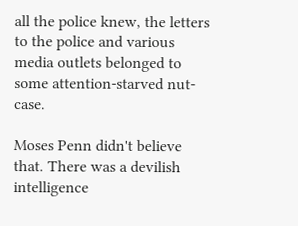all the police knew, the letters to the police and various media outlets belonged to some attention-starved nut-case.

Moses Penn didn't believe that. There was a devilish intelligence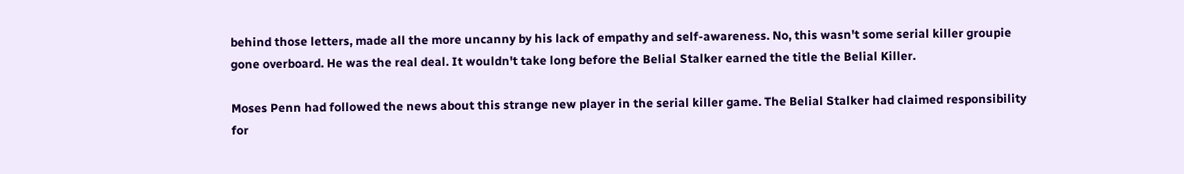behind those letters, made all the more uncanny by his lack of empathy and self-awareness. No, this wasn't some serial killer groupie gone overboard. He was the real deal. It wouldn't take long before the Belial Stalker earned the title the Belial Killer.

Moses Penn had followed the news about this strange new player in the serial killer game. The Belial Stalker had claimed responsibility for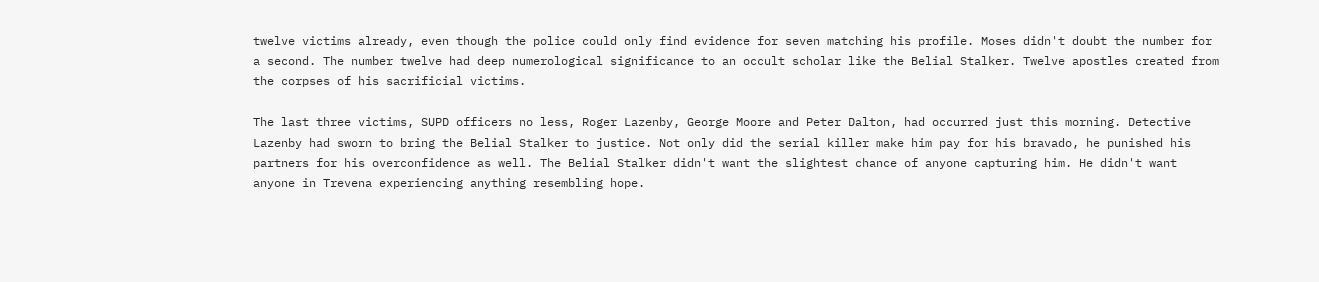twelve victims already, even though the police could only find evidence for seven matching his profile. Moses didn't doubt the number for a second. The number twelve had deep numerological significance to an occult scholar like the Belial Stalker. Twelve apostles created from the corpses of his sacrificial victims.

The last three victims, SUPD officers no less, Roger Lazenby, George Moore and Peter Dalton, had occurred just this morning. Detective Lazenby had sworn to bring the Belial Stalker to justice. Not only did the serial killer make him pay for his bravado, he punished his partners for his overconfidence as well. The Belial Stalker didn't want the slightest chance of anyone capturing him. He didn't want anyone in Trevena experiencing anything resembling hope.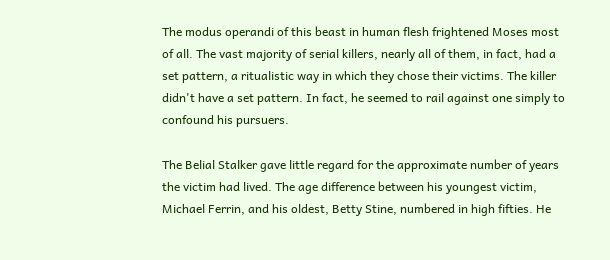The modus operandi of this beast in human flesh frightened Moses most of all. The vast majority of serial killers, nearly all of them, in fact, had a set pattern, a ritualistic way in which they chose their victims. The killer didn't have a set pattern. In fact, he seemed to rail against one simply to confound his pursuers.

The Belial Stalker gave little regard for the approximate number of years the victim had lived. The age difference between his youngest victim, Michael Ferrin, and his oldest, Betty Stine, numbered in high fifties. He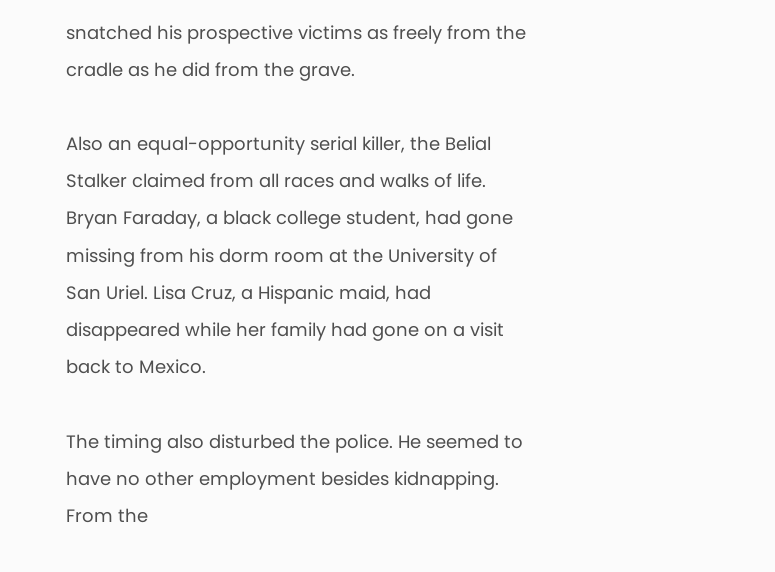snatched his prospective victims as freely from the cradle as he did from the grave.

Also an equal-opportunity serial killer, the Belial Stalker claimed from all races and walks of life. Bryan Faraday, a black college student, had gone missing from his dorm room at the University of San Uriel. Lisa Cruz, a Hispanic maid, had disappeared while her family had gone on a visit back to Mexico.

The timing also disturbed the police. He seemed to have no other employment besides kidnapping. From the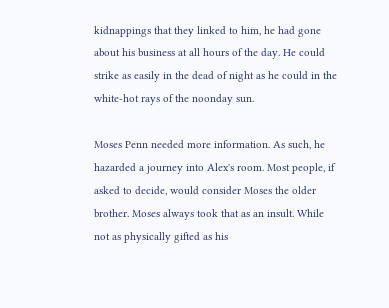kidnappings that they linked to him, he had gone about his business at all hours of the day. He could strike as easily in the dead of night as he could in the white-hot rays of the noonday sun.

Moses Penn needed more information. As such, he hazarded a journey into Alex's room. Most people, if asked to decide, would consider Moses the older brother. Moses always took that as an insult. While not as physically gifted as his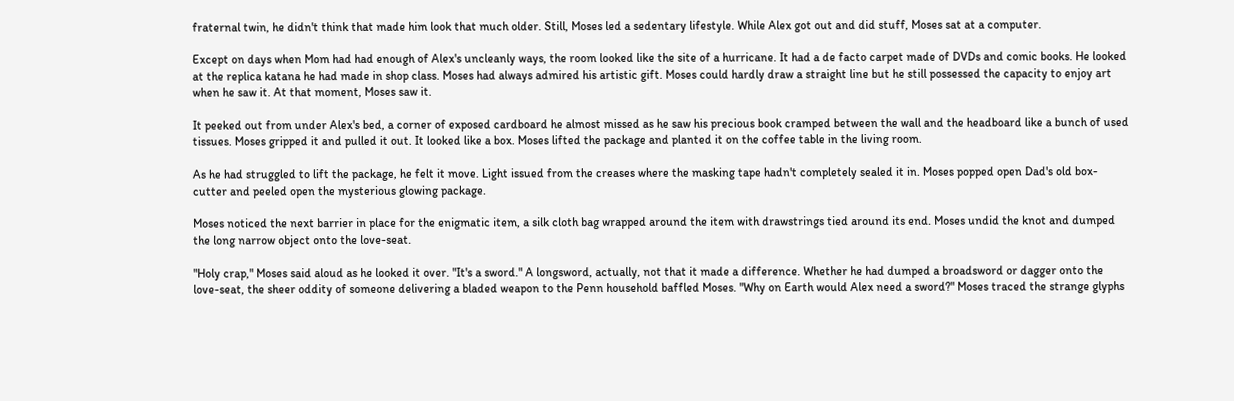fraternal twin, he didn't think that made him look that much older. Still, Moses led a sedentary lifestyle. While Alex got out and did stuff, Moses sat at a computer.

Except on days when Mom had had enough of Alex's uncleanly ways, the room looked like the site of a hurricane. It had a de facto carpet made of DVDs and comic books. He looked at the replica katana he had made in shop class. Moses had always admired his artistic gift. Moses could hardly draw a straight line but he still possessed the capacity to enjoy art when he saw it. At that moment, Moses saw it.

It peeked out from under Alex's bed, a corner of exposed cardboard he almost missed as he saw his precious book cramped between the wall and the headboard like a bunch of used tissues. Moses gripped it and pulled it out. It looked like a box. Moses lifted the package and planted it on the coffee table in the living room.

As he had struggled to lift the package, he felt it move. Light issued from the creases where the masking tape hadn't completely sealed it in. Moses popped open Dad's old box-cutter and peeled open the mysterious glowing package.

Moses noticed the next barrier in place for the enigmatic item, a silk cloth bag wrapped around the item with drawstrings tied around its end. Moses undid the knot and dumped the long narrow object onto the love-seat.

"Holy crap," Moses said aloud as he looked it over. "It's a sword." A longsword, actually, not that it made a difference. Whether he had dumped a broadsword or dagger onto the love-seat, the sheer oddity of someone delivering a bladed weapon to the Penn household baffled Moses. "Why on Earth would Alex need a sword?" Moses traced the strange glyphs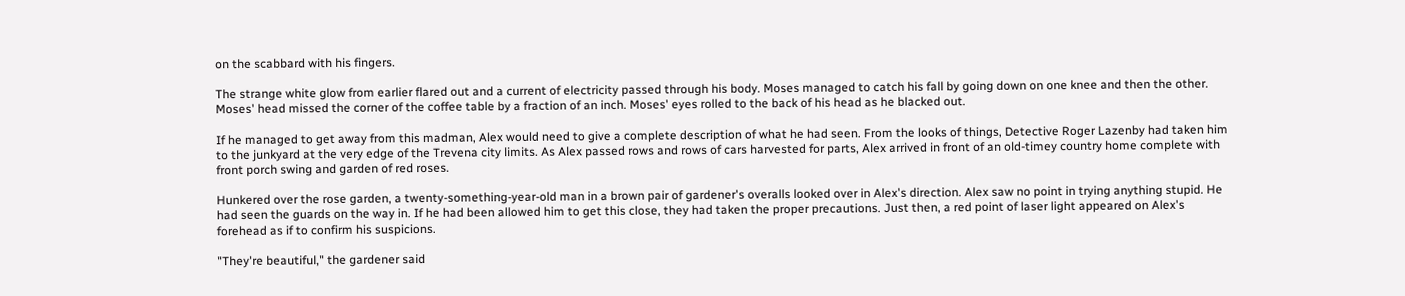on the scabbard with his fingers.

The strange white glow from earlier flared out and a current of electricity passed through his body. Moses managed to catch his fall by going down on one knee and then the other. Moses' head missed the corner of the coffee table by a fraction of an inch. Moses' eyes rolled to the back of his head as he blacked out.

If he managed to get away from this madman, Alex would need to give a complete description of what he had seen. From the looks of things, Detective Roger Lazenby had taken him to the junkyard at the very edge of the Trevena city limits. As Alex passed rows and rows of cars harvested for parts, Alex arrived in front of an old-timey country home complete with front porch swing and garden of red roses.

Hunkered over the rose garden, a twenty-something-year-old man in a brown pair of gardener's overalls looked over in Alex's direction. Alex saw no point in trying anything stupid. He had seen the guards on the way in. If he had been allowed him to get this close, they had taken the proper precautions. Just then, a red point of laser light appeared on Alex's forehead as if to confirm his suspicions.

"They're beautiful," the gardener said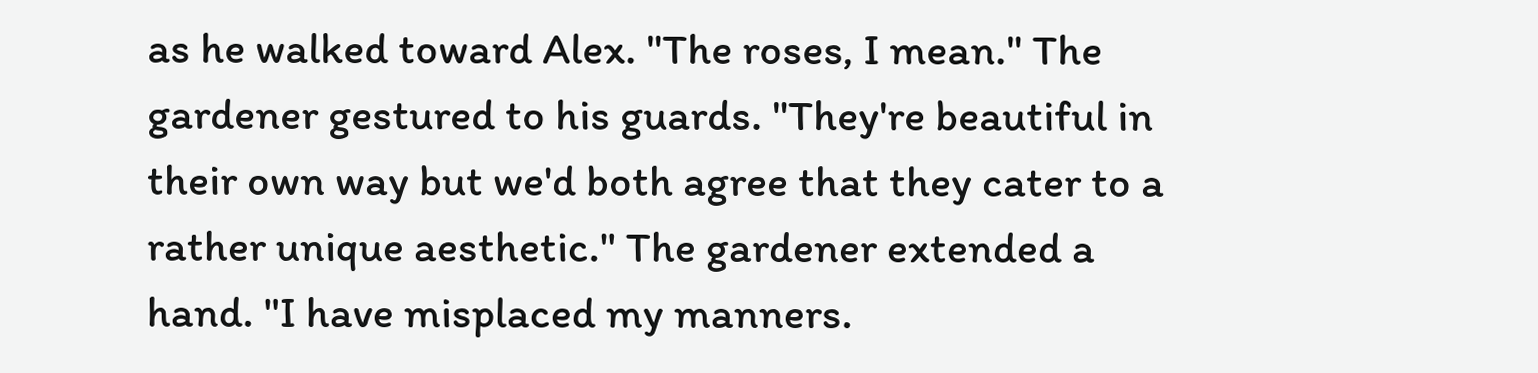as he walked toward Alex. "The roses, I mean." The gardener gestured to his guards. "They're beautiful in their own way but we'd both agree that they cater to a rather unique aesthetic." The gardener extended a hand. "I have misplaced my manners.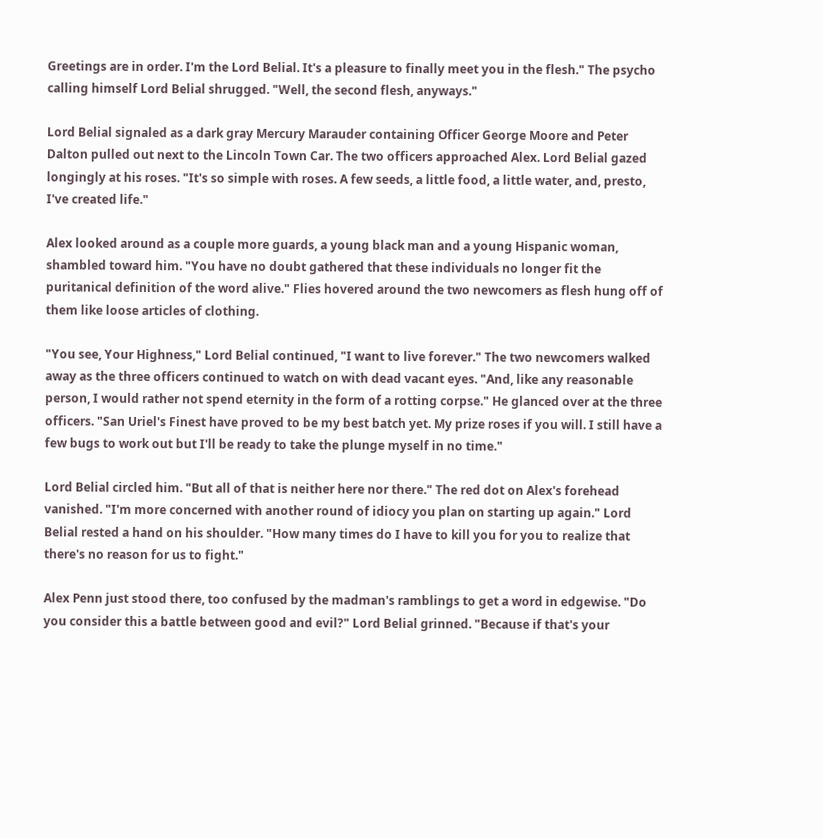Greetings are in order. I'm the Lord Belial. It's a pleasure to finally meet you in the flesh." The psycho calling himself Lord Belial shrugged. "Well, the second flesh, anyways."

Lord Belial signaled as a dark gray Mercury Marauder containing Officer George Moore and Peter Dalton pulled out next to the Lincoln Town Car. The two officers approached Alex. Lord Belial gazed longingly at his roses. "It's so simple with roses. A few seeds, a little food, a little water, and, presto, I've created life."

Alex looked around as a couple more guards, a young black man and a young Hispanic woman, shambled toward him. "You have no doubt gathered that these individuals no longer fit the puritanical definition of the word alive." Flies hovered around the two newcomers as flesh hung off of them like loose articles of clothing.

"You see, Your Highness," Lord Belial continued, "I want to live forever." The two newcomers walked away as the three officers continued to watch on with dead vacant eyes. "And, like any reasonable person, I would rather not spend eternity in the form of a rotting corpse." He glanced over at the three officers. "San Uriel's Finest have proved to be my best batch yet. My prize roses if you will. I still have a few bugs to work out but I'll be ready to take the plunge myself in no time."

Lord Belial circled him. "But all of that is neither here nor there." The red dot on Alex's forehead vanished. "I'm more concerned with another round of idiocy you plan on starting up again." Lord Belial rested a hand on his shoulder. "How many times do I have to kill you for you to realize that there's no reason for us to fight."

Alex Penn just stood there, too confused by the madman's ramblings to get a word in edgewise. "Do you consider this a battle between good and evil?" Lord Belial grinned. "Because if that's your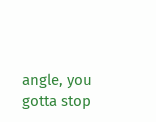angle, you gotta stop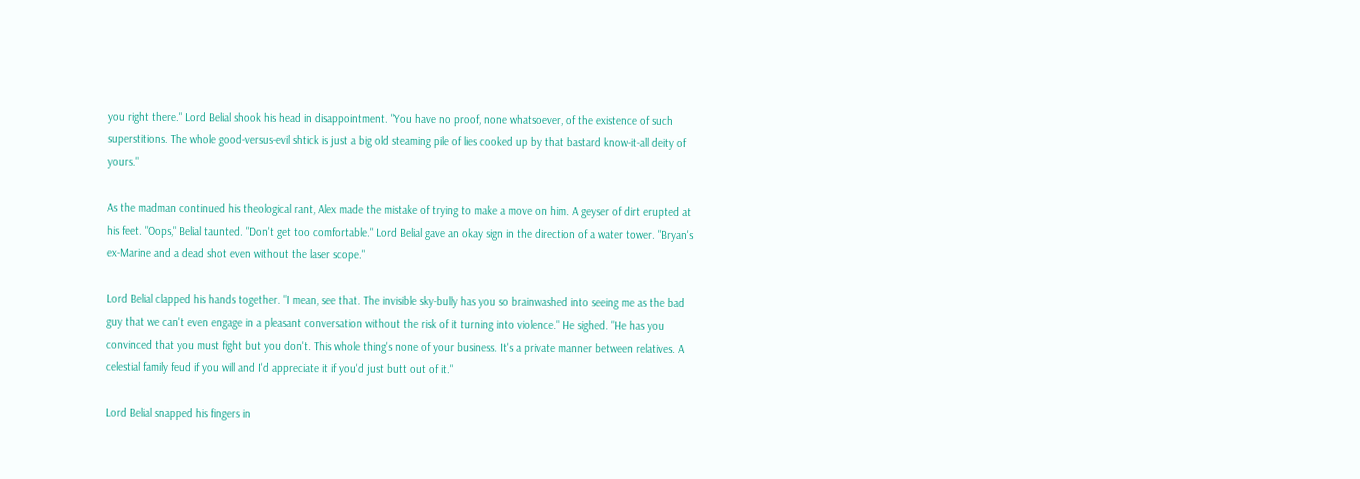you right there." Lord Belial shook his head in disappointment. "You have no proof, none whatsoever, of the existence of such superstitions. The whole good-versus-evil shtick is just a big old steaming pile of lies cooked up by that bastard know-it-all deity of yours."

As the madman continued his theological rant, Alex made the mistake of trying to make a move on him. A geyser of dirt erupted at his feet. "Oops," Belial taunted. "Don't get too comfortable." Lord Belial gave an okay sign in the direction of a water tower. "Bryan's ex-Marine and a dead shot even without the laser scope."

Lord Belial clapped his hands together. "I mean, see that. The invisible sky-bully has you so brainwashed into seeing me as the bad guy that we can't even engage in a pleasant conversation without the risk of it turning into violence." He sighed. "He has you convinced that you must fight but you don't. This whole thing's none of your business. It's a private manner between relatives. A celestial family feud if you will and I'd appreciate it if you'd just butt out of it."

Lord Belial snapped his fingers in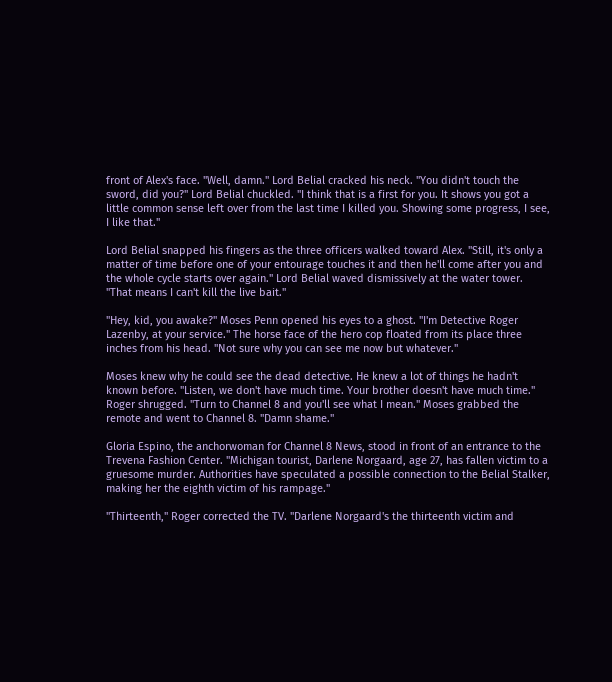front of Alex's face. "Well, damn." Lord Belial cracked his neck. "You didn't touch the sword, did you?" Lord Belial chuckled. "I think that is a first for you. It shows you got a little common sense left over from the last time I killed you. Showing some progress, I see, I like that."

Lord Belial snapped his fingers as the three officers walked toward Alex. "Still, it's only a matter of time before one of your entourage touches it and then he'll come after you and the whole cycle starts over again." Lord Belial waved dismissively at the water tower. "That means I can't kill the live bait."

"Hey, kid, you awake?" Moses Penn opened his eyes to a ghost. "I'm Detective Roger Lazenby, at your service." The horse face of the hero cop floated from its place three inches from his head. "Not sure why you can see me now but whatever."

Moses knew why he could see the dead detective. He knew a lot of things he hadn't known before. "Listen, we don't have much time. Your brother doesn't have much time." Roger shrugged. "Turn to Channel 8 and you'll see what I mean." Moses grabbed the remote and went to Channel 8. "Damn shame."

Gloria Espino, the anchorwoman for Channel 8 News, stood in front of an entrance to the Trevena Fashion Center. "Michigan tourist, Darlene Norgaard, age 27, has fallen victim to a gruesome murder. Authorities have speculated a possible connection to the Belial Stalker, making her the eighth victim of his rampage."

"Thirteenth," Roger corrected the TV. "Darlene Norgaard's the thirteenth victim and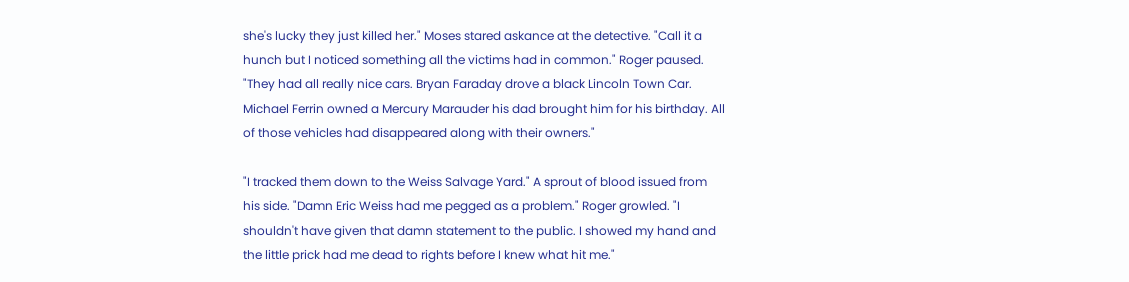she's lucky they just killed her." Moses stared askance at the detective. "Call it a hunch but I noticed something all the victims had in common." Roger paused. "They had all really nice cars. Bryan Faraday drove a black Lincoln Town Car. Michael Ferrin owned a Mercury Marauder his dad brought him for his birthday. All of those vehicles had disappeared along with their owners."

"I tracked them down to the Weiss Salvage Yard." A sprout of blood issued from his side. "Damn Eric Weiss had me pegged as a problem." Roger growled. "I shouldn't have given that damn statement to the public. I showed my hand and the little prick had me dead to rights before I knew what hit me."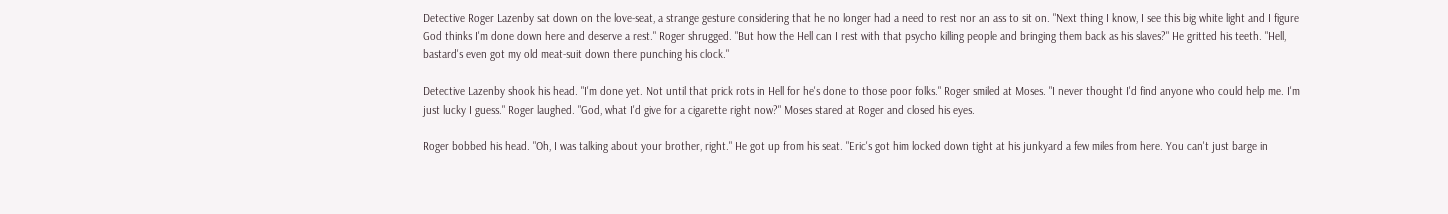Detective Roger Lazenby sat down on the love-seat, a strange gesture considering that he no longer had a need to rest nor an ass to sit on. "Next thing I know, I see this big white light and I figure God thinks I'm done down here and deserve a rest." Roger shrugged. "But how the Hell can I rest with that psycho killing people and bringing them back as his slaves?" He gritted his teeth. "Hell, bastard's even got my old meat-suit down there punching his clock."

Detective Lazenby shook his head. "I'm done yet. Not until that prick rots in Hell for he's done to those poor folks." Roger smiled at Moses. "I never thought I'd find anyone who could help me. I'm just lucky I guess." Roger laughed. "God, what I'd give for a cigarette right now?" Moses stared at Roger and closed his eyes.

Roger bobbed his head. "Oh, I was talking about your brother, right." He got up from his seat. "Eric's got him locked down tight at his junkyard a few miles from here. You can't just barge in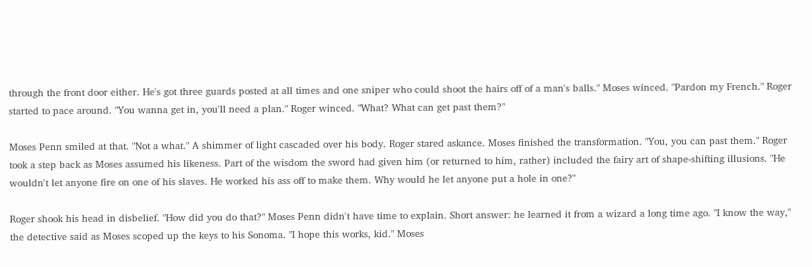through the front door either. He's got three guards posted at all times and one sniper who could shoot the hairs off of a man's balls." Moses winced. "Pardon my French." Roger started to pace around. "You wanna get in, you'll need a plan." Roger winced. "What? What can get past them?"

Moses Penn smiled at that. "Not a what." A shimmer of light cascaded over his body. Roger stared askance. Moses finished the transformation. "You, you can past them." Roger took a step back as Moses assumed his likeness. Part of the wisdom the sword had given him (or returned to him, rather) included the fairy art of shape-shifting illusions. "He wouldn't let anyone fire on one of his slaves. He worked his ass off to make them. Why would he let anyone put a hole in one?"

Roger shook his head in disbelief. "How did you do that?" Moses Penn didn't have time to explain. Short answer: he learned it from a wizard a long time ago. "I know the way," the detective said as Moses scoped up the keys to his Sonoma. "I hope this works, kid." Moses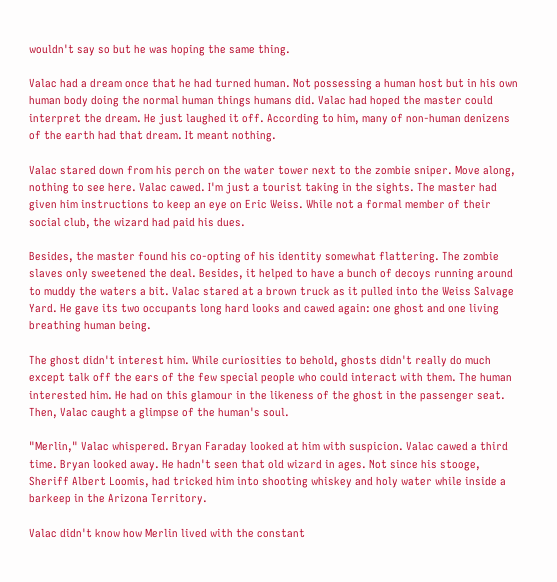wouldn't say so but he was hoping the same thing.

Valac had a dream once that he had turned human. Not possessing a human host but in his own human body doing the normal human things humans did. Valac had hoped the master could interpret the dream. He just laughed it off. According to him, many of non-human denizens of the earth had that dream. It meant nothing.

Valac stared down from his perch on the water tower next to the zombie sniper. Move along, nothing to see here. Valac cawed. I'm just a tourist taking in the sights. The master had given him instructions to keep an eye on Eric Weiss. While not a formal member of their social club, the wizard had paid his dues.

Besides, the master found his co-opting of his identity somewhat flattering. The zombie slaves only sweetened the deal. Besides, it helped to have a bunch of decoys running around to muddy the waters a bit. Valac stared at a brown truck as it pulled into the Weiss Salvage Yard. He gave its two occupants long hard looks and cawed again: one ghost and one living breathing human being.

The ghost didn't interest him. While curiosities to behold, ghosts didn't really do much except talk off the ears of the few special people who could interact with them. The human interested him. He had on this glamour in the likeness of the ghost in the passenger seat. Then, Valac caught a glimpse of the human's soul.

"Merlin," Valac whispered. Bryan Faraday looked at him with suspicion. Valac cawed a third time. Bryan looked away. He hadn't seen that old wizard in ages. Not since his stooge, Sheriff Albert Loomis, had tricked him into shooting whiskey and holy water while inside a barkeep in the Arizona Territory.

Valac didn't know how Merlin lived with the constant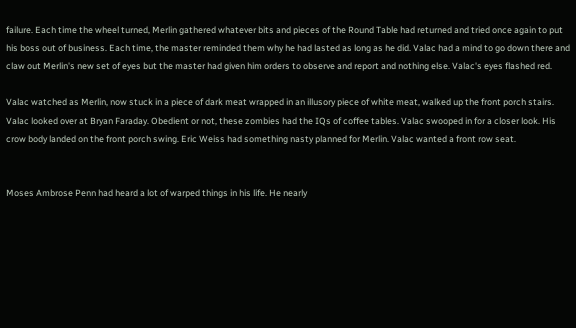failure. Each time the wheel turned, Merlin gathered whatever bits and pieces of the Round Table had returned and tried once again to put his boss out of business. Each time, the master reminded them why he had lasted as long as he did. Valac had a mind to go down there and claw out Merlin's new set of eyes but the master had given him orders to observe and report and nothing else. Valac's eyes flashed red.

Valac watched as Merlin, now stuck in a piece of dark meat wrapped in an illusory piece of white meat, walked up the front porch stairs. Valac looked over at Bryan Faraday. Obedient or not, these zombies had the IQs of coffee tables. Valac swooped in for a closer look. His crow body landed on the front porch swing. Eric Weiss had something nasty planned for Merlin. Valac wanted a front row seat.


Moses Ambrose Penn had heard a lot of warped things in his life. He nearly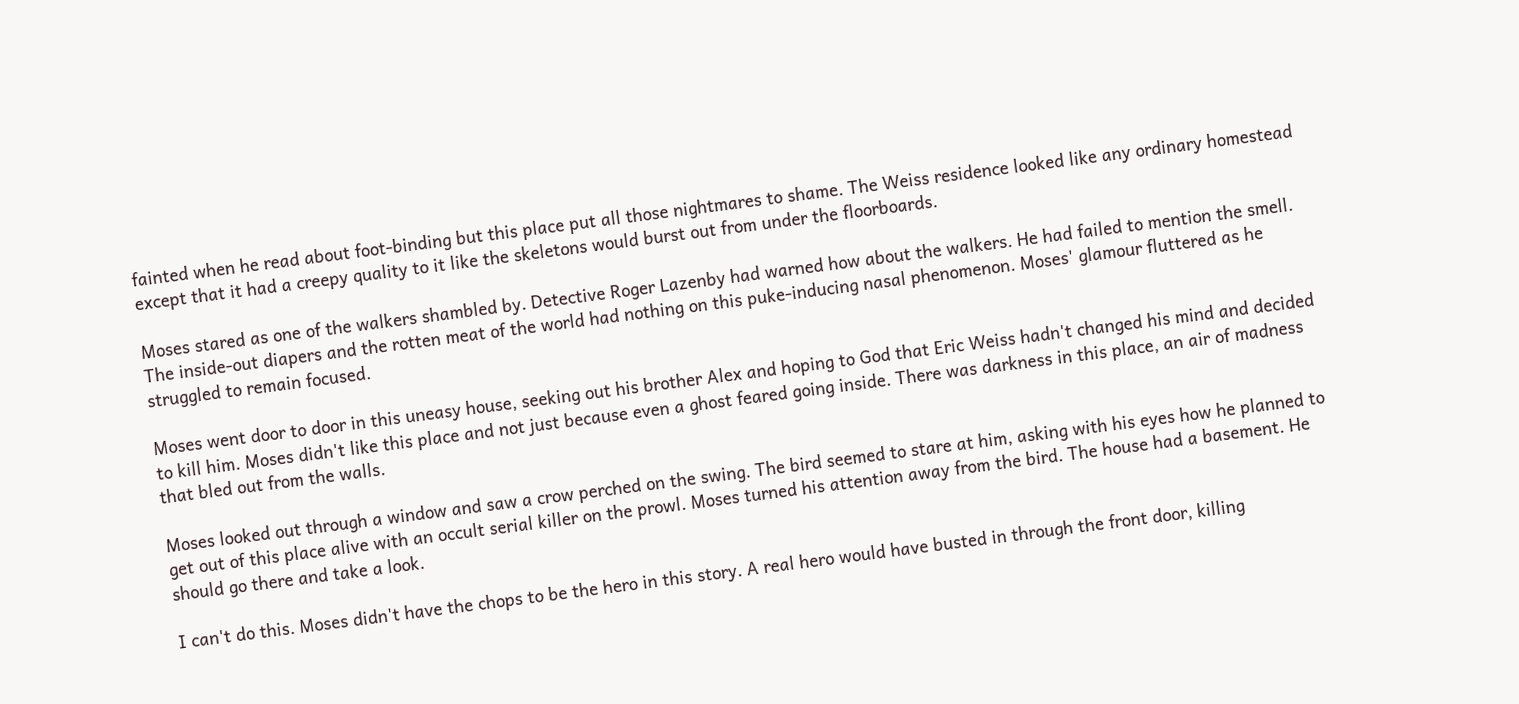fainted when he read about foot-binding but this place put all those nightmares to shame. The Weiss residence looked like any ordinary homestead except that it had a creepy quality to it like the skeletons would burst out from under the floorboards.

Moses stared as one of the walkers shambled by. Detective Roger Lazenby had warned how about the walkers. He had failed to mention the smell. The inside-out diapers and the rotten meat of the world had nothing on this puke-inducing nasal phenomenon. Moses' glamour fluttered as he struggled to remain focused.

Moses went door to door in this uneasy house, seeking out his brother Alex and hoping to God that Eric Weiss hadn't changed his mind and decided to kill him. Moses didn't like this place and not just because even a ghost feared going inside. There was darkness in this place, an air of madness that bled out from the walls.

Moses looked out through a window and saw a crow perched on the swing. The bird seemed to stare at him, asking with his eyes how he planned to get out of this place alive with an occult serial killer on the prowl. Moses turned his attention away from the bird. The house had a basement. He should go there and take a look.

I can't do this. Moses didn't have the chops to be the hero in this story. A real hero would have busted in through the front door, killing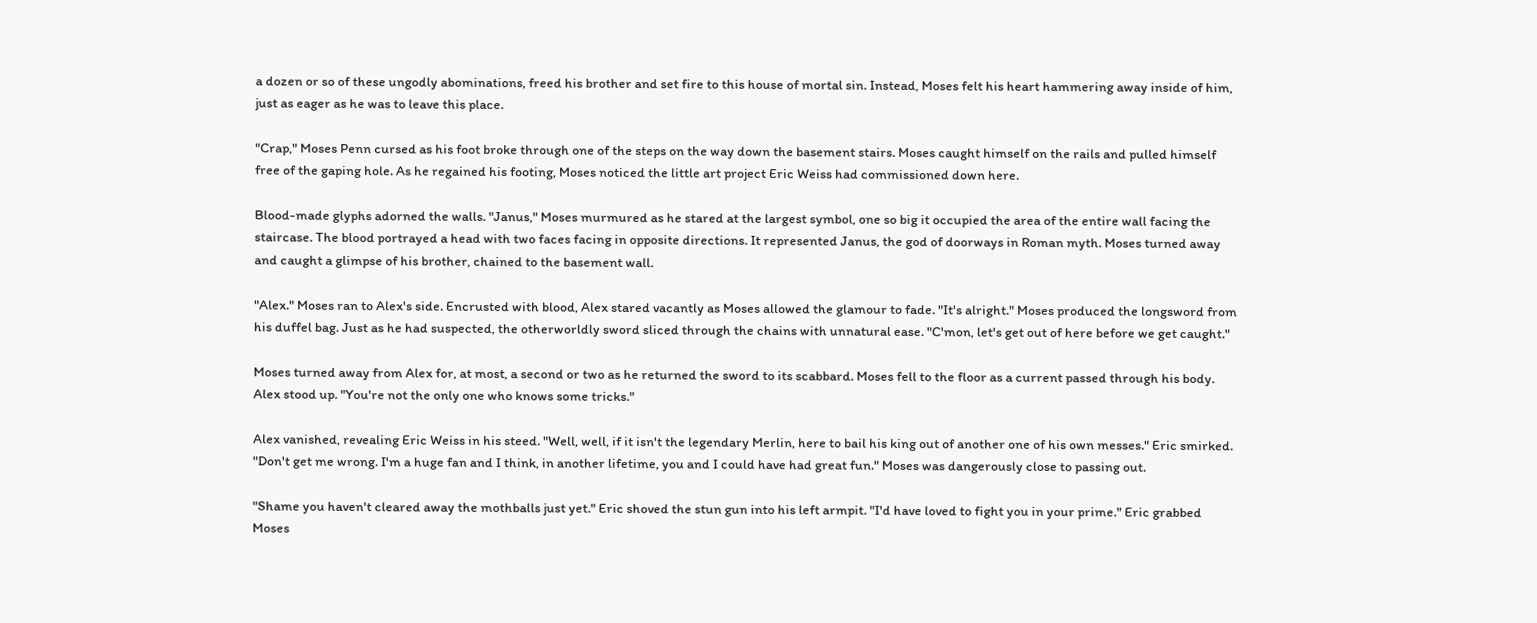a dozen or so of these ungodly abominations, freed his brother and set fire to this house of mortal sin. Instead, Moses felt his heart hammering away inside of him, just as eager as he was to leave this place.

"Crap," Moses Penn cursed as his foot broke through one of the steps on the way down the basement stairs. Moses caught himself on the rails and pulled himself free of the gaping hole. As he regained his footing, Moses noticed the little art project Eric Weiss had commissioned down here.

Blood-made glyphs adorned the walls. "Janus," Moses murmured as he stared at the largest symbol, one so big it occupied the area of the entire wall facing the staircase. The blood portrayed a head with two faces facing in opposite directions. It represented Janus, the god of doorways in Roman myth. Moses turned away and caught a glimpse of his brother, chained to the basement wall.

"Alex." Moses ran to Alex's side. Encrusted with blood, Alex stared vacantly as Moses allowed the glamour to fade. "It's alright." Moses produced the longsword from his duffel bag. Just as he had suspected, the otherworldly sword sliced through the chains with unnatural ease. "C'mon, let's get out of here before we get caught."

Moses turned away from Alex for, at most, a second or two as he returned the sword to its scabbard. Moses fell to the floor as a current passed through his body. Alex stood up. "You're not the only one who knows some tricks."

Alex vanished, revealing Eric Weiss in his steed. "Well, well, if it isn't the legendary Merlin, here to bail his king out of another one of his own messes." Eric smirked. "Don't get me wrong. I'm a huge fan and I think, in another lifetime, you and I could have had great fun." Moses was dangerously close to passing out.

"Shame you haven't cleared away the mothballs just yet." Eric shoved the stun gun into his left armpit. "I'd have loved to fight you in your prime." Eric grabbed Moses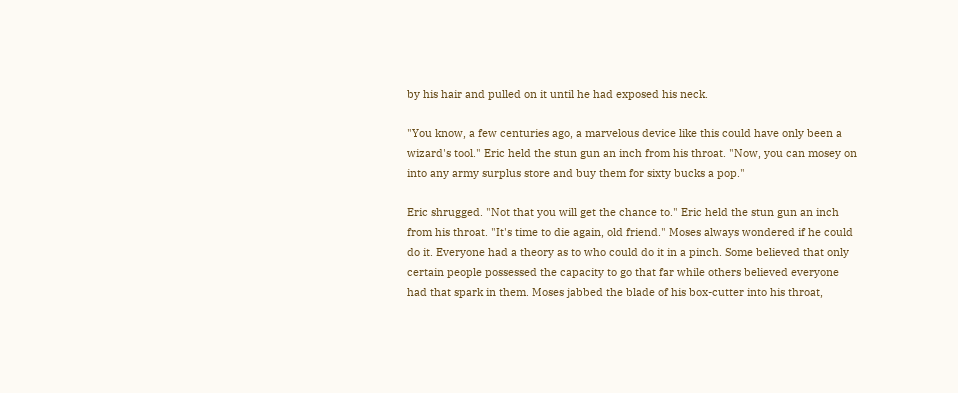by his hair and pulled on it until he had exposed his neck.

"You know, a few centuries ago, a marvelous device like this could have only been a wizard's tool." Eric held the stun gun an inch from his throat. "Now, you can mosey on into any army surplus store and buy them for sixty bucks a pop."

Eric shrugged. "Not that you will get the chance to." Eric held the stun gun an inch from his throat. "It's time to die again, old friend." Moses always wondered if he could do it. Everyone had a theory as to who could do it in a pinch. Some believed that only certain people possessed the capacity to go that far while others believed everyone had that spark in them. Moses jabbed the blade of his box-cutter into his throat,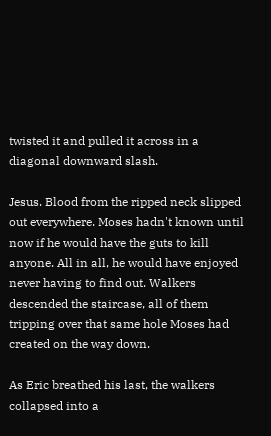twisted it and pulled it across in a diagonal downward slash.

Jesus. Blood from the ripped neck slipped out everywhere. Moses hadn't known until now if he would have the guts to kill anyone. All in all, he would have enjoyed never having to find out. Walkers descended the staircase, all of them tripping over that same hole Moses had created on the way down.

As Eric breathed his last, the walkers collapsed into a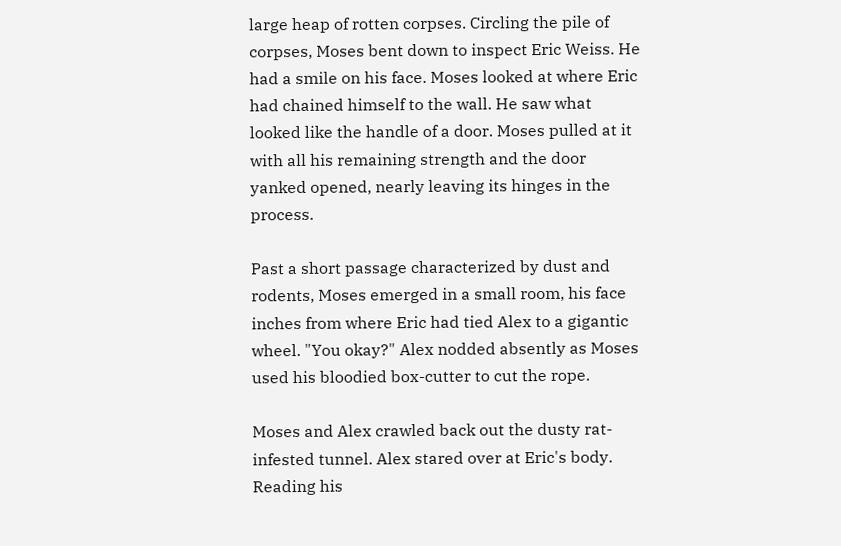large heap of rotten corpses. Circling the pile of corpses, Moses bent down to inspect Eric Weiss. He had a smile on his face. Moses looked at where Eric had chained himself to the wall. He saw what looked like the handle of a door. Moses pulled at it with all his remaining strength and the door yanked opened, nearly leaving its hinges in the process.

Past a short passage characterized by dust and rodents, Moses emerged in a small room, his face inches from where Eric had tied Alex to a gigantic wheel. "You okay?" Alex nodded absently as Moses used his bloodied box-cutter to cut the rope.

Moses and Alex crawled back out the dusty rat-infested tunnel. Alex stared over at Eric's body. Reading his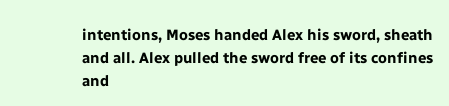intentions, Moses handed Alex his sword, sheath and all. Alex pulled the sword free of its confines and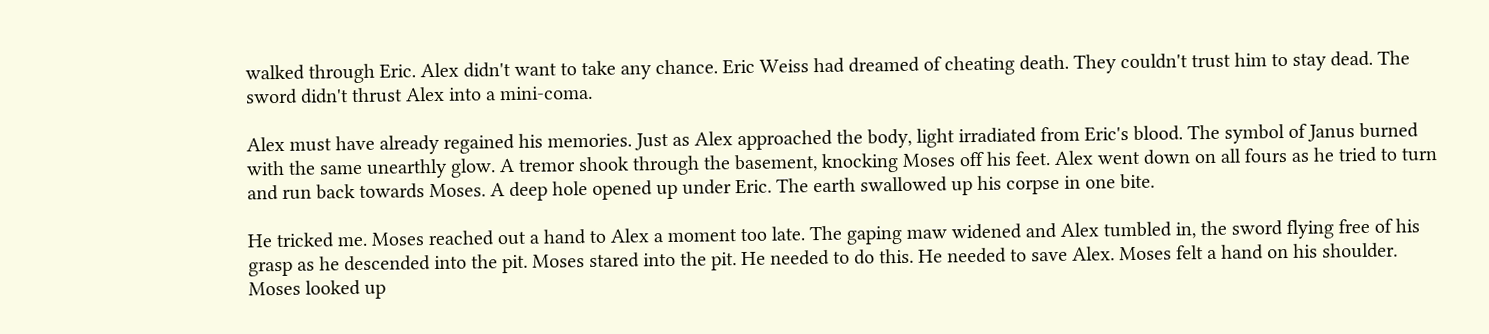walked through Eric. Alex didn't want to take any chance. Eric Weiss had dreamed of cheating death. They couldn't trust him to stay dead. The sword didn't thrust Alex into a mini-coma.

Alex must have already regained his memories. Just as Alex approached the body, light irradiated from Eric's blood. The symbol of Janus burned with the same unearthly glow. A tremor shook through the basement, knocking Moses off his feet. Alex went down on all fours as he tried to turn and run back towards Moses. A deep hole opened up under Eric. The earth swallowed up his corpse in one bite.

He tricked me. Moses reached out a hand to Alex a moment too late. The gaping maw widened and Alex tumbled in, the sword flying free of his grasp as he descended into the pit. Moses stared into the pit. He needed to do this. He needed to save Alex. Moses felt a hand on his shoulder. Moses looked up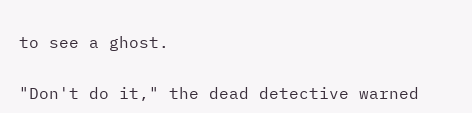to see a ghost.

"Don't do it," the dead detective warned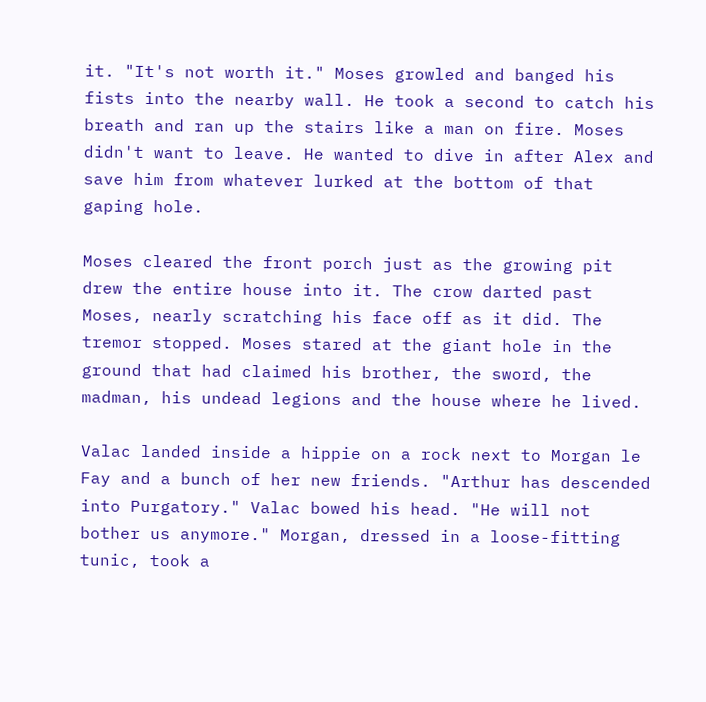it. "It's not worth it." Moses growled and banged his fists into the nearby wall. He took a second to catch his breath and ran up the stairs like a man on fire. Moses didn't want to leave. He wanted to dive in after Alex and save him from whatever lurked at the bottom of that gaping hole.

Moses cleared the front porch just as the growing pit drew the entire house into it. The crow darted past Moses, nearly scratching his face off as it did. The tremor stopped. Moses stared at the giant hole in the ground that had claimed his brother, the sword, the madman, his undead legions and the house where he lived.

Valac landed inside a hippie on a rock next to Morgan le Fay and a bunch of her new friends. "Arthur has descended into Purgatory." Valac bowed his head. "He will not bother us anymore." Morgan, dressed in a loose-fitting tunic, took a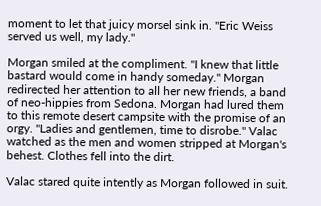moment to let that juicy morsel sink in. "Eric Weiss served us well, my lady."

Morgan smiled at the compliment. "I knew that little bastard would come in handy someday." Morgan redirected her attention to all her new friends, a band of neo-hippies from Sedona. Morgan had lured them to this remote desert campsite with the promise of an orgy. "Ladies and gentlemen, time to disrobe." Valac watched as the men and women stripped at Morgan's behest. Clothes fell into the dirt.

Valac stared quite intently as Morgan followed in suit.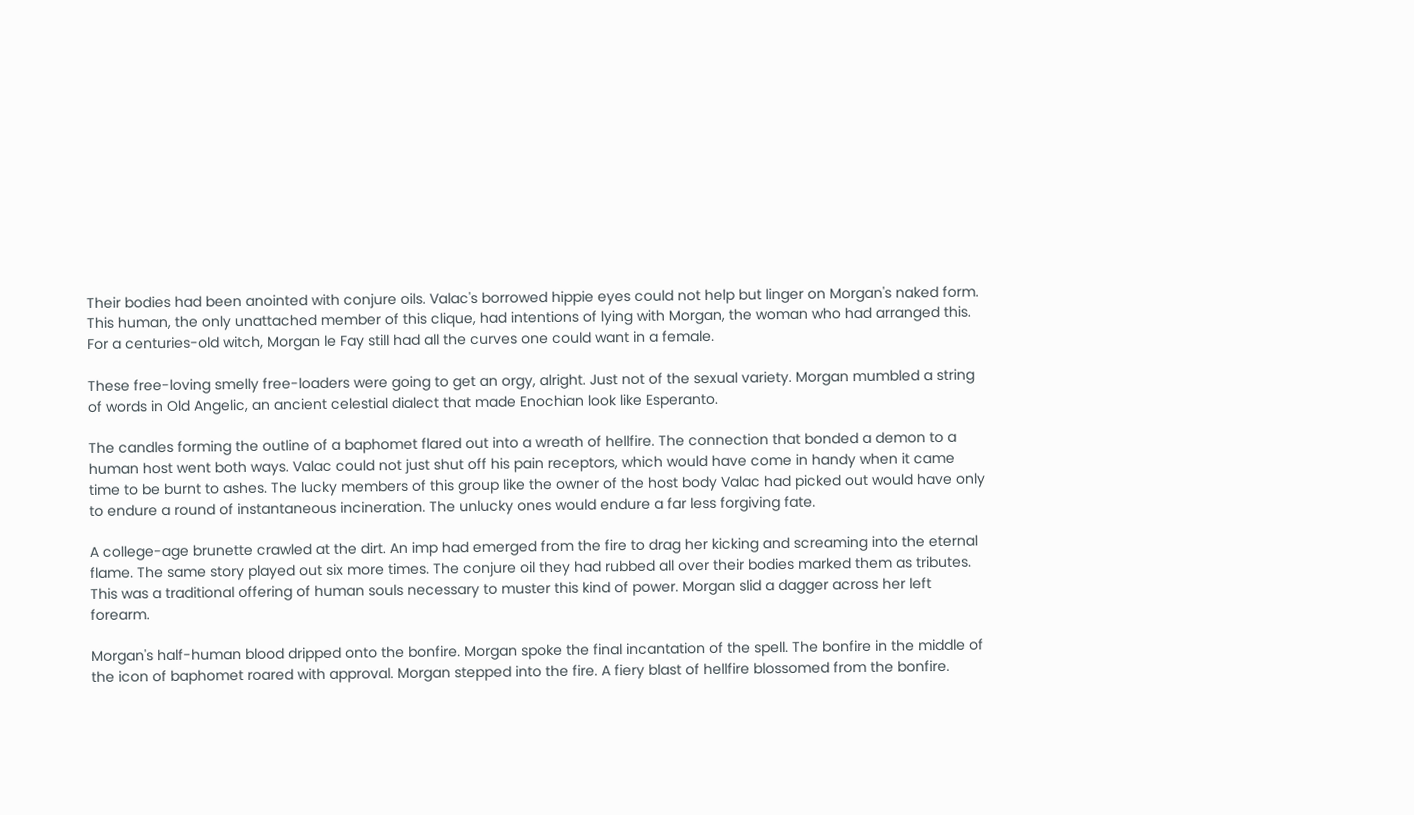Their bodies had been anointed with conjure oils. Valac's borrowed hippie eyes could not help but linger on Morgan's naked form. This human, the only unattached member of this clique, had intentions of lying with Morgan, the woman who had arranged this. For a centuries-old witch, Morgan le Fay still had all the curves one could want in a female.

These free-loving smelly free-loaders were going to get an orgy, alright. Just not of the sexual variety. Morgan mumbled a string of words in Old Angelic, an ancient celestial dialect that made Enochian look like Esperanto.

The candles forming the outline of a baphomet flared out into a wreath of hellfire. The connection that bonded a demon to a human host went both ways. Valac could not just shut off his pain receptors, which would have come in handy when it came time to be burnt to ashes. The lucky members of this group like the owner of the host body Valac had picked out would have only to endure a round of instantaneous incineration. The unlucky ones would endure a far less forgiving fate.

A college-age brunette crawled at the dirt. An imp had emerged from the fire to drag her kicking and screaming into the eternal flame. The same story played out six more times. The conjure oil they had rubbed all over their bodies marked them as tributes. This was a traditional offering of human souls necessary to muster this kind of power. Morgan slid a dagger across her left forearm.

Morgan's half-human blood dripped onto the bonfire. Morgan spoke the final incantation of the spell. The bonfire in the middle of the icon of baphomet roared with approval. Morgan stepped into the fire. A fiery blast of hellfire blossomed from the bonfire.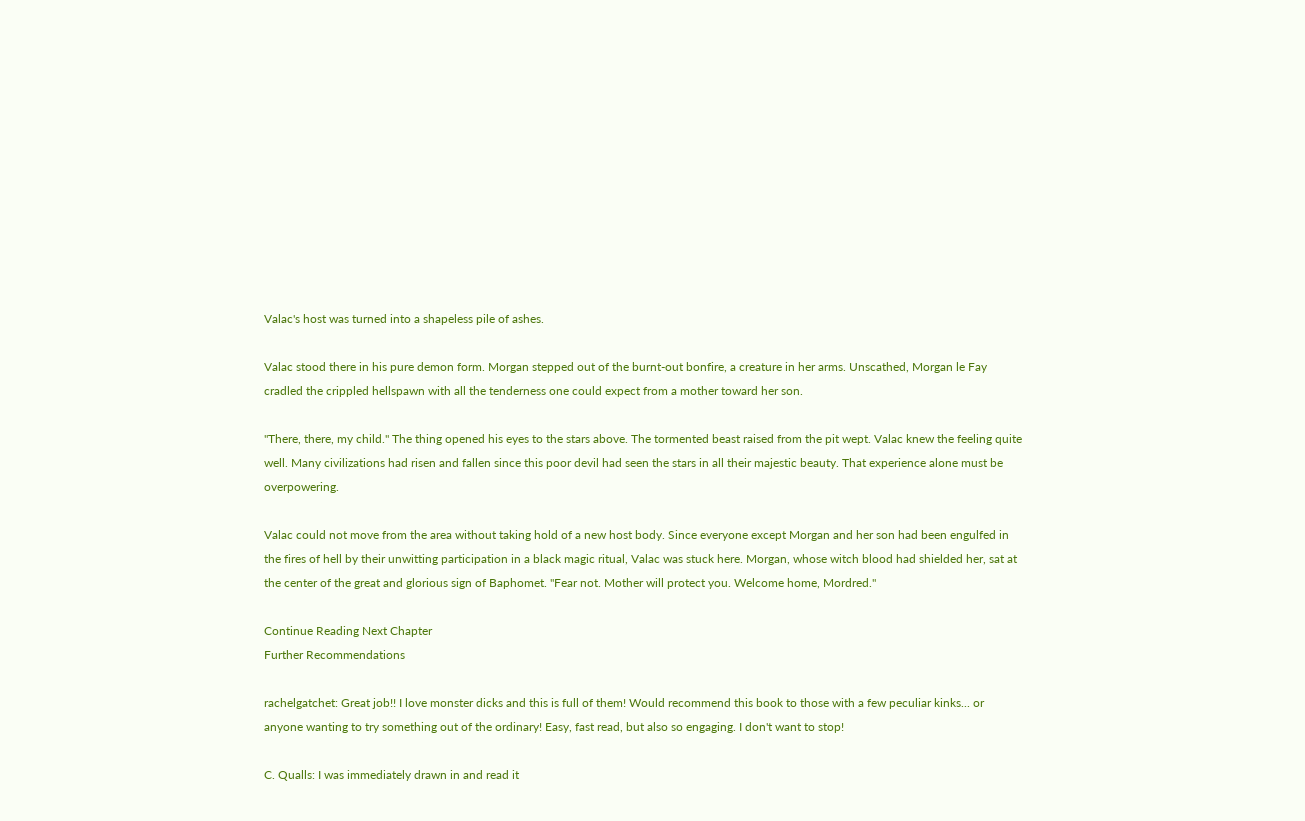Valac's host was turned into a shapeless pile of ashes.

Valac stood there in his pure demon form. Morgan stepped out of the burnt-out bonfire, a creature in her arms. Unscathed, Morgan le Fay cradled the crippled hellspawn with all the tenderness one could expect from a mother toward her son.

"There, there, my child." The thing opened his eyes to the stars above. The tormented beast raised from the pit wept. Valac knew the feeling quite well. Many civilizations had risen and fallen since this poor devil had seen the stars in all their majestic beauty. That experience alone must be overpowering.

Valac could not move from the area without taking hold of a new host body. Since everyone except Morgan and her son had been engulfed in the fires of hell by their unwitting participation in a black magic ritual, Valac was stuck here. Morgan, whose witch blood had shielded her, sat at the center of the great and glorious sign of Baphomet. "Fear not. Mother will protect you. Welcome home, Mordred."

Continue Reading Next Chapter
Further Recommendations

rachelgatchet: Great job!! I love monster dicks and this is full of them! Would recommend this book to those with a few peculiar kinks... or anyone wanting to try something out of the ordinary! Easy, fast read, but also so engaging. I don't want to stop!

C. Qualls: I was immediately drawn in and read it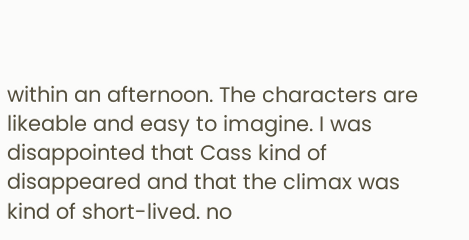within an afternoon. The characters are likeable and easy to imagine. I was disappointed that Cass kind of disappeared and that the climax was kind of short-lived. no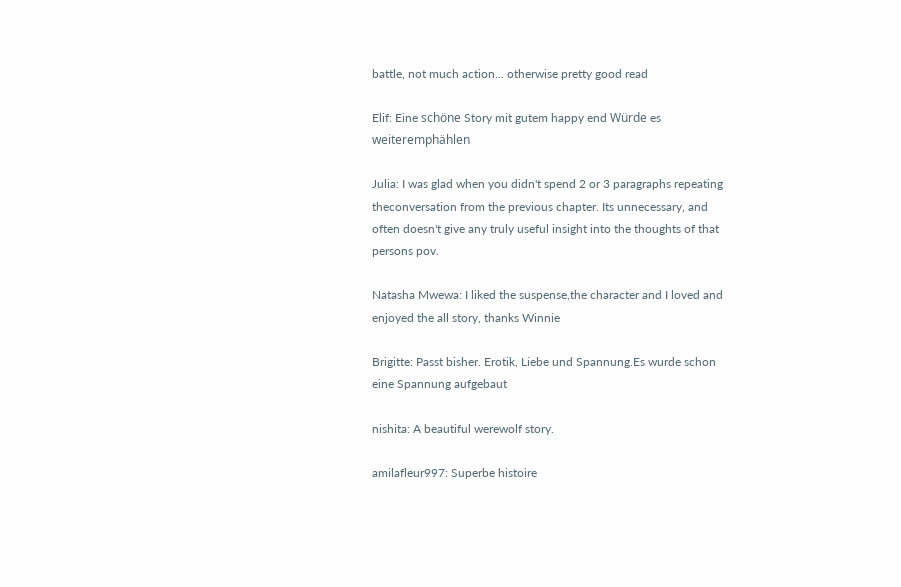battle, not much action... otherwise pretty good read

Elif: Eine schöne Story mit gutem happy end Würde es weiteremphählen

Julia: I was glad when you didn't spend 2 or 3 paragraphs repeating theconversation from the previous chapter. Its unnecessary, and often doesn't give any truly useful insight into the thoughts of that persons pov.

Natasha Mwewa: I liked the suspense,the character and I loved and enjoyed the all story, thanks Winnie

Brigitte: Passt bisher. Erotik, Liebe und Spannung.Es wurde schon eine Spannung aufgebaut

nishita: A beautiful werewolf story.

amilafleur997: Superbe histoire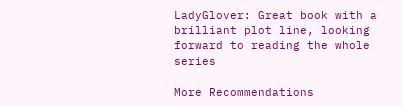LadyGlover: Great book with a brilliant plot line, looking forward to reading the whole series

More Recommendations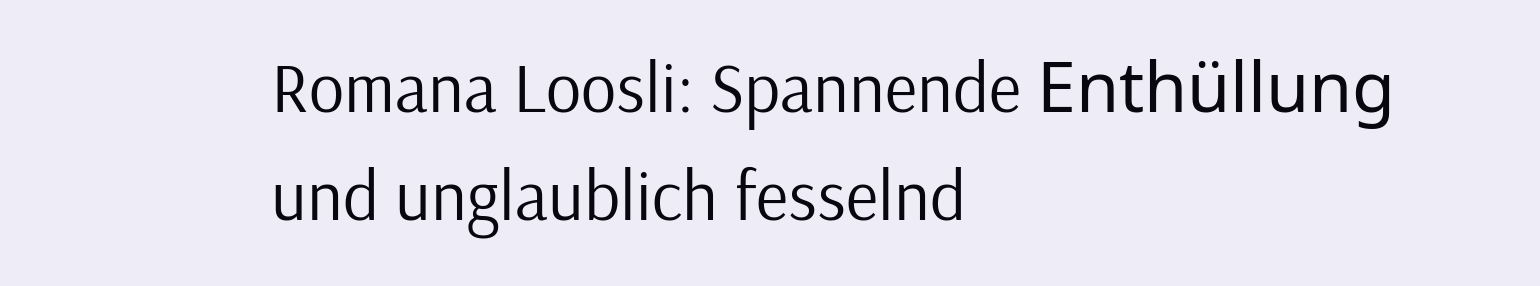Romana Loosli: Spannende Enthüllung und unglaublich fesselnd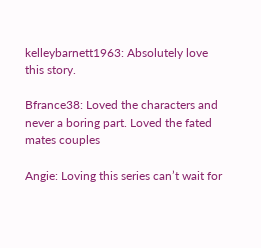kelleybarnett1963: Absolutely love this story.

Bfrance38: Loved the characters and never a boring part. Loved the fated mates couples

Angie: Loving this series can’t wait for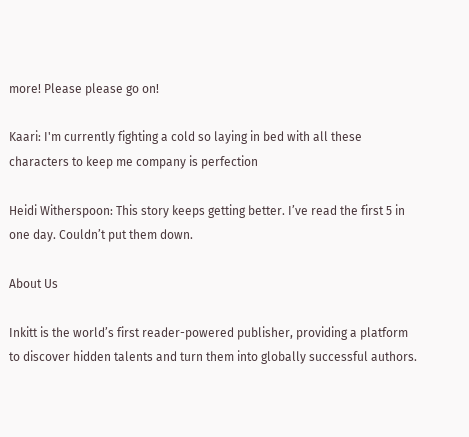more! Please please go on!

Kaari: I'm currently fighting a cold so laying in bed with all these characters to keep me company is perfection

Heidi Witherspoon: This story keeps getting better. I’ve read the first 5 in one day. Couldn’t put them down.

About Us

Inkitt is the world’s first reader-powered publisher, providing a platform to discover hidden talents and turn them into globally successful authors.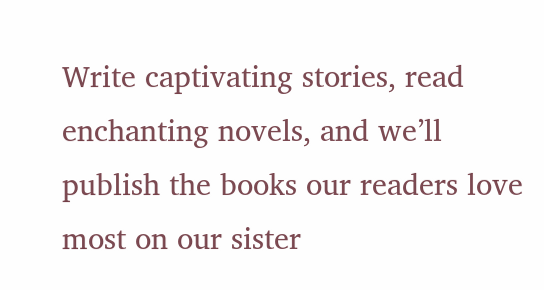Write captivating stories, read enchanting novels, and we’ll publish the books our readers love most on our sister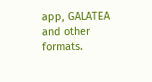app, GALATEA and other formats.